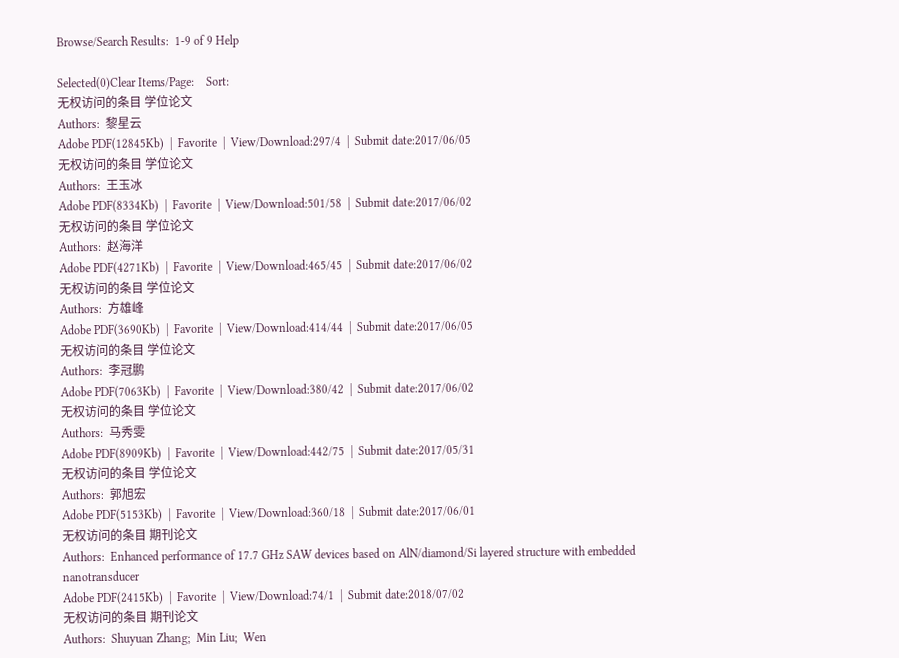Browse/Search Results:  1-9 of 9 Help

Selected(0)Clear Items/Page:    Sort:
无权访问的条目 学位论文
Authors:  黎星云
Adobe PDF(12845Kb)  |  Favorite  |  View/Download:297/4  |  Submit date:2017/06/05
无权访问的条目 学位论文
Authors:  王玉冰
Adobe PDF(8334Kb)  |  Favorite  |  View/Download:501/58  |  Submit date:2017/06/02
无权访问的条目 学位论文
Authors:  赵海洋
Adobe PDF(4271Kb)  |  Favorite  |  View/Download:465/45  |  Submit date:2017/06/02
无权访问的条目 学位论文
Authors:  方雄峰
Adobe PDF(3690Kb)  |  Favorite  |  View/Download:414/44  |  Submit date:2017/06/05
无权访问的条目 学位论文
Authors:  李冠鹏
Adobe PDF(7063Kb)  |  Favorite  |  View/Download:380/42  |  Submit date:2017/06/02
无权访问的条目 学位论文
Authors:  马秀雯
Adobe PDF(8909Kb)  |  Favorite  |  View/Download:442/75  |  Submit date:2017/05/31
无权访问的条目 学位论文
Authors:  郭旭宏
Adobe PDF(5153Kb)  |  Favorite  |  View/Download:360/18  |  Submit date:2017/06/01
无权访问的条目 期刊论文
Authors:  Enhanced performance of 17.7 GHz SAW devices based on AlN/diamond/Si layered structure with embedded nanotransducer
Adobe PDF(2415Kb)  |  Favorite  |  View/Download:74/1  |  Submit date:2018/07/02
无权访问的条目 期刊论文
Authors:  Shuyuan Zhang;  Min Liu;  Wen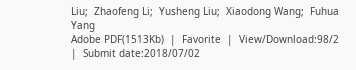Liu;  Zhaofeng Li;  Yusheng Liu;  Xiaodong Wang;  Fuhua Yang
Adobe PDF(1513Kb)  |  Favorite  |  View/Download:98/2  |  Submit date:2018/07/02